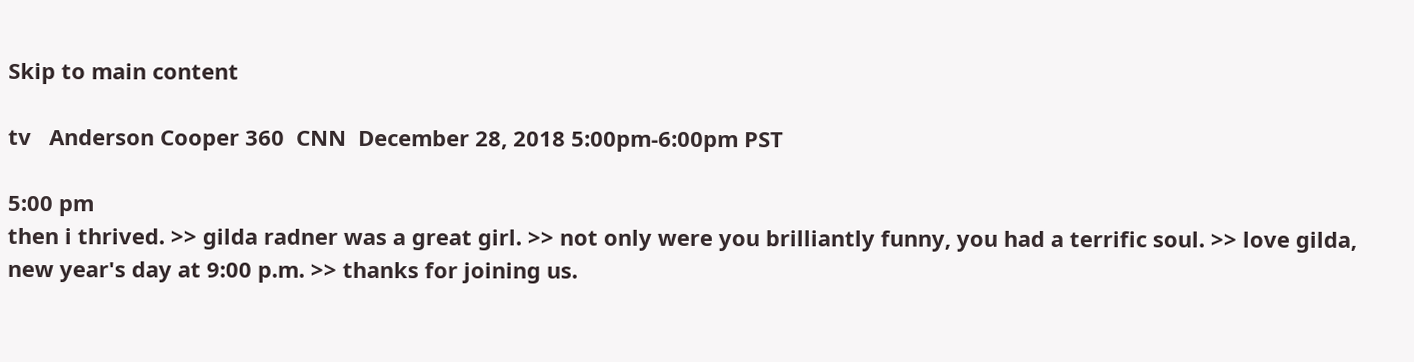Skip to main content

tv   Anderson Cooper 360  CNN  December 28, 2018 5:00pm-6:00pm PST

5:00 pm
then i thrived. >> gilda radner was a great girl. >> not only were you brilliantly funny, you had a terrific soul. >> love gilda, new year's day at 9:00 p.m. >> thanks for joining us.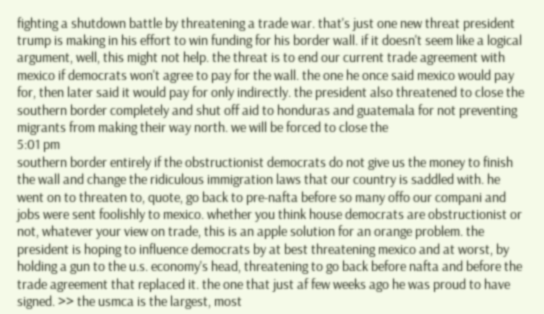fighting a shutdown battle by threatening a trade war. that's just one new threat president trump is making in his effort to win funding for his border wall. if it doesn't seem like a logical argument, well, this might not help. the threat is to end our current trade agreement with mexico if democrats won't agree to pay for the wall. the one he once said mexico would pay for, then later said it would pay for only indirectly. the president also threatened to close the southern border completely and shut off aid to honduras and guatemala for not preventing migrants from making their way north. we will be forced to close the
5:01 pm
southern border entirely if the obstructionist democrats do not give us the money to finish the wall and change the ridiculous immigration laws that our country is saddled with. he went on to threaten to, quote, go back to pre-nafta before so many offo our compani and jobs were sent foolishly to mexico. whether you think house democrats are obstructionist or not, whatever your view on trade, this is an apple solution for an orange problem. the president is hoping to influence democrats by at best threatening mexico and at worst, by holding a gun to the u.s. economy's head, threatening to go back before nafta and before the trade agreement that replaced it. the one that just af few weeks ago he was proud to have signed. >> the usmca is the largest, most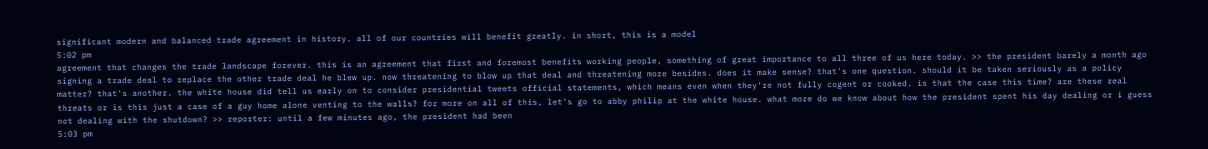significant modern and balanced trade agreement in history. all of our countries will benefit greatly. in short, this is a model
5:02 pm
agreement that changes the trade landscape forever. this is an agreement that first and foremost benefits working people, something of great importance to all three of us here today. >> the president barely a month ago signing a trade deal to replace the other trade deal he blew up. now threatening to blow up that deal and threatening more besides. does it make sense? that's one question. should it be taken seriously as a policy matter? that's another. the white house did tell us early on to consider presidential tweets official statements, which means even when they're not fully cogent or cooked. is that the case this time? are these real threats or is this just a case of a guy home alone venting to the walls? for more on all of this, let's go to abby philip at the white house. what more do we know about how the president spent his day dealing or i guess not dealing with the shutdown? >> reporter: until a few minutes ago, the president had been
5:03 pm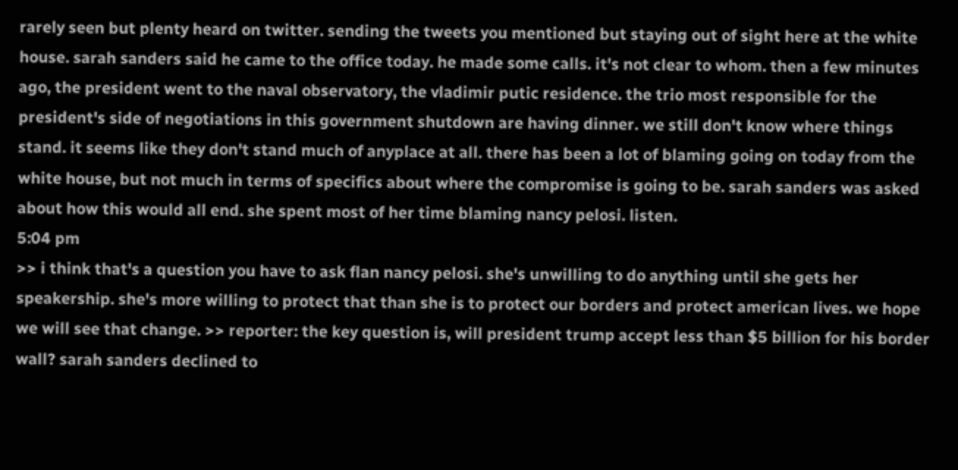rarely seen but plenty heard on twitter. sending the tweets you mentioned but staying out of sight here at the white house. sarah sanders said he came to the office today. he made some calls. it's not clear to whom. then a few minutes ago, the president went to the naval observatory, the vladimir putic residence. the trio most responsible for the president's side of negotiations in this government shutdown are having dinner. we still don't know where things stand. it seems like they don't stand much of anyplace at all. there has been a lot of blaming going on today from the white house, but not much in terms of specifics about where the compromise is going to be. sarah sanders was asked about how this would all end. she spent most of her time blaming nancy pelosi. listen.
5:04 pm
>> i think that's a question you have to ask flan nancy pelosi. she's unwilling to do anything until she gets her speakership. she's more willing to protect that than she is to protect our borders and protect american lives. we hope we will see that change. >> reporter: the key question is, will president trump accept less than $5 billion for his border wall? sarah sanders declined to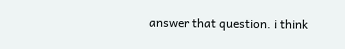answer that question. i think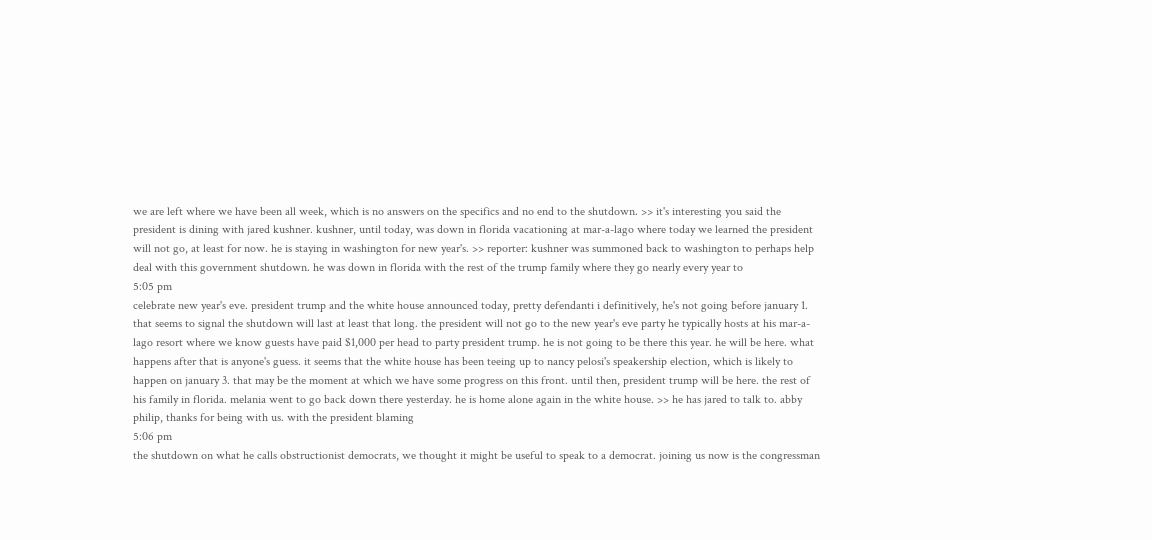we are left where we have been all week, which is no answers on the specifics and no end to the shutdown. >> it's interesting you said the president is dining with jared kushner. kushner, until today, was down in florida vacationing at mar-a-lago where today we learned the president will not go, at least for now. he is staying in washington for new year's. >> reporter: kushner was summoned back to washington to perhaps help deal with this government shutdown. he was down in florida with the rest of the trump family where they go nearly every year to
5:05 pm
celebrate new year's eve. president trump and the white house announced today, pretty defendanti i definitively, he's not going before january 1. that seems to signal the shutdown will last at least that long. the president will not go to the new year's eve party he typically hosts at his mar-a-lago resort where we know guests have paid $1,000 per head to party president trump. he is not going to be there this year. he will be here. what happens after that is anyone's guess. it seems that the white house has been teeing up to nancy pelosi's speakership election, which is likely to happen on january 3. that may be the moment at which we have some progress on this front. until then, president trump will be here. the rest of his family in florida. melania went to go back down there yesterday. he is home alone again in the white house. >> he has jared to talk to. abby philip, thanks for being with us. with the president blaming
5:06 pm
the shutdown on what he calls obstructionist democrats, we thought it might be useful to speak to a democrat. joining us now is the congressman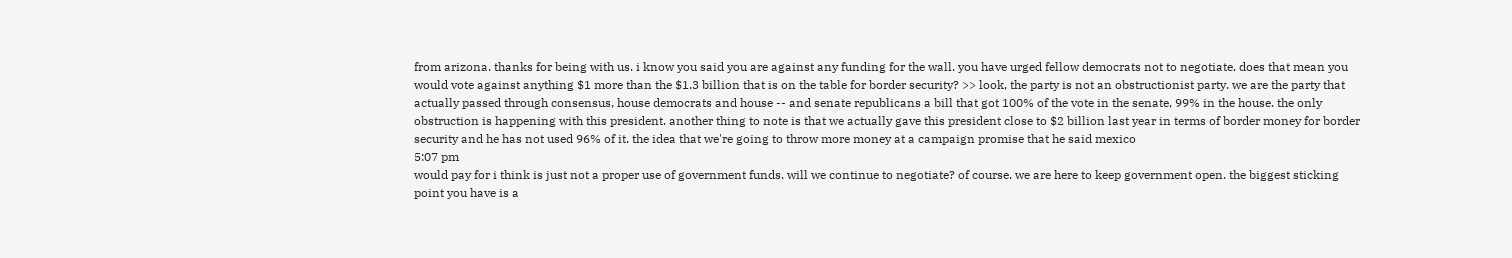from arizona. thanks for being with us. i know you said you are against any funding for the wall. you have urged fellow democrats not to negotiate. does that mean you would vote against anything $1 more than the $1.3 billion that is on the table for border security? >> look, the party is not an obstructionist party. we are the party that actually passed through consensus, house democrats and house -- and senate republicans a bill that got 100% of the vote in the senate, 99% in the house. the only obstruction is happening with this president. another thing to note is that we actually gave this president close to $2 billion last year in terms of border money for border security and he has not used 96% of it. the idea that we're going to throw more money at a campaign promise that he said mexico
5:07 pm
would pay for i think is just not a proper use of government funds. will we continue to negotiate? of course. we are here to keep government open. the biggest sticking point you have is a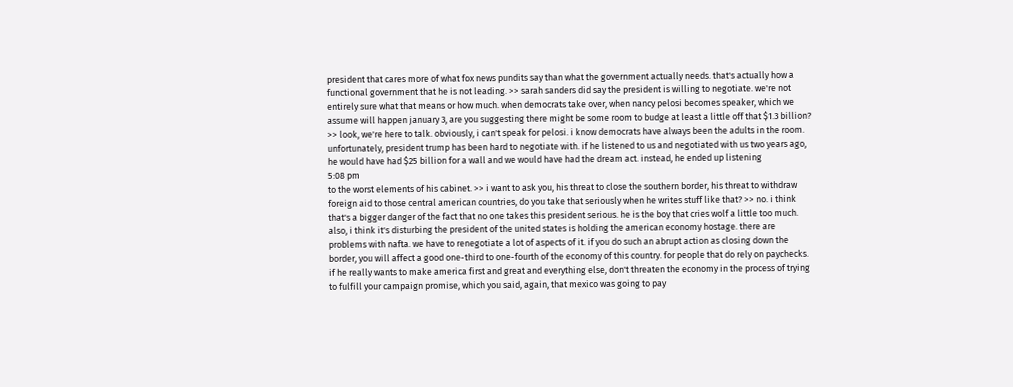president that cares more of what fox news pundits say than what the government actually needs. that's actually how a functional government that he is not leading. >> sarah sanders did say the president is willing to negotiate. we're not entirely sure what that means or how much. when democrats take over, when nancy pelosi becomes speaker, which we assume will happen january 3, are you suggesting there might be some room to budge at least a little off that $1.3 billion? >> look, we're here to talk. obviously, i can't speak for pelosi. i know democrats have always been the adults in the room. unfortunately, president trump has been hard to negotiate with. if he listened to us and negotiated with us two years ago, he would have had $25 billion for a wall and we would have had the dream act. instead, he ended up listening
5:08 pm
to the worst elements of his cabinet. >> i want to ask you, his threat to close the southern border, his threat to withdraw foreign aid to those central american countries, do you take that seriously when he writes stuff like that? >> no. i think that's a bigger danger of the fact that no one takes this president serious. he is the boy that cries wolf a little too much. also, i think it's disturbing the president of the united states is holding the american economy hostage. there are problems with nafta. we have to renegotiate a lot of aspects of it. if you do such an abrupt action as closing down the border, you will affect a good one-third to one-fourth of the economy of this country. for people that do rely on paychecks. if he really wants to make america first and great and everything else, don't threaten the economy in the process of trying to fulfill your campaign promise, which you said, again, that mexico was going to pay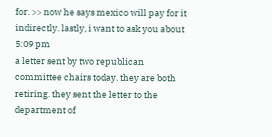for. >> now he says mexico will pay for it indirectly. lastly, i want to ask you about
5:09 pm
a letter sent by two republican committee chairs today. they are both retiring. they sent the letter to the department of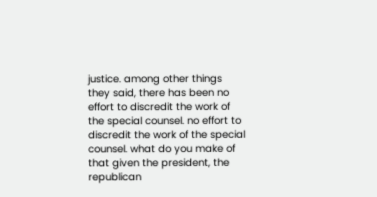justice. among other things they said, there has been no effort to discredit the work of the special counsel. no effort to discredit the work of the special counsel. what do you make of that given the president, the republican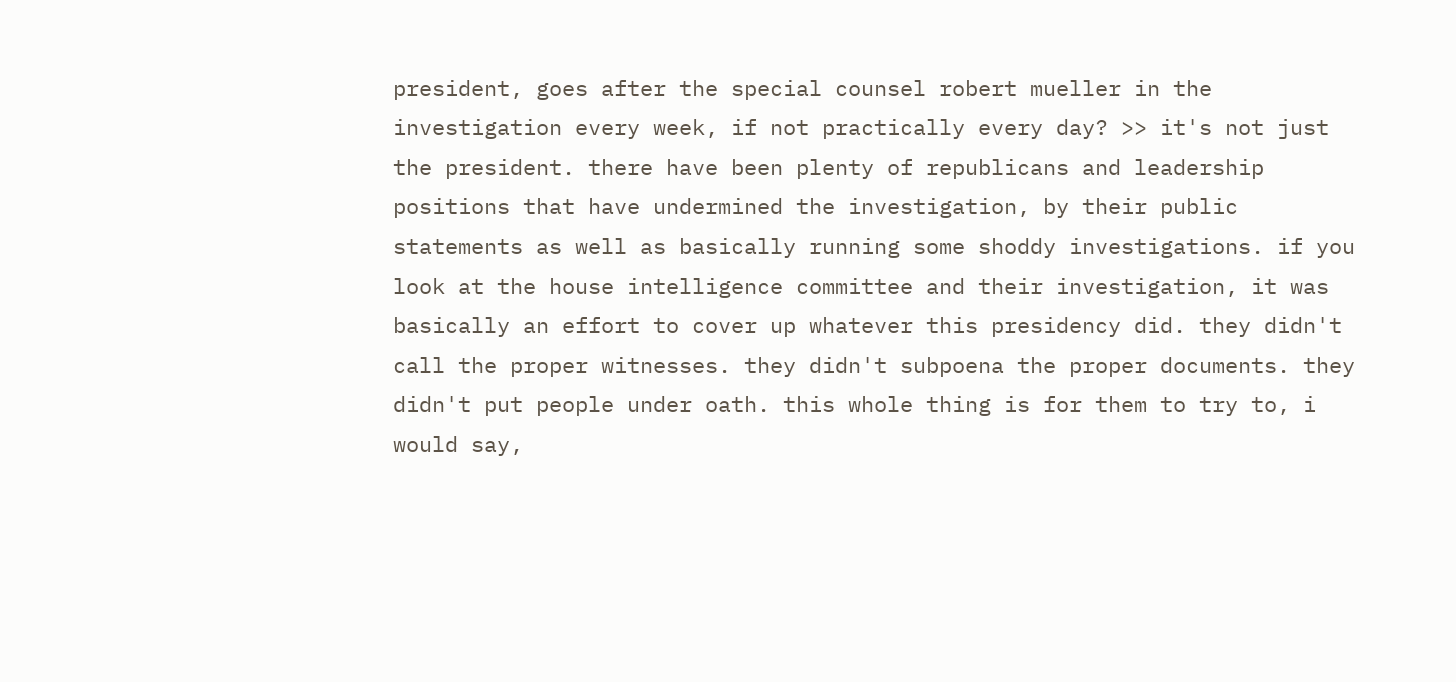president, goes after the special counsel robert mueller in the investigation every week, if not practically every day? >> it's not just the president. there have been plenty of republicans and leadership positions that have undermined the investigation, by their public statements as well as basically running some shoddy investigations. if you look at the house intelligence committee and their investigation, it was basically an effort to cover up whatever this presidency did. they didn't call the proper witnesses. they didn't subpoena the proper documents. they didn't put people under oath. this whole thing is for them to try to, i would say,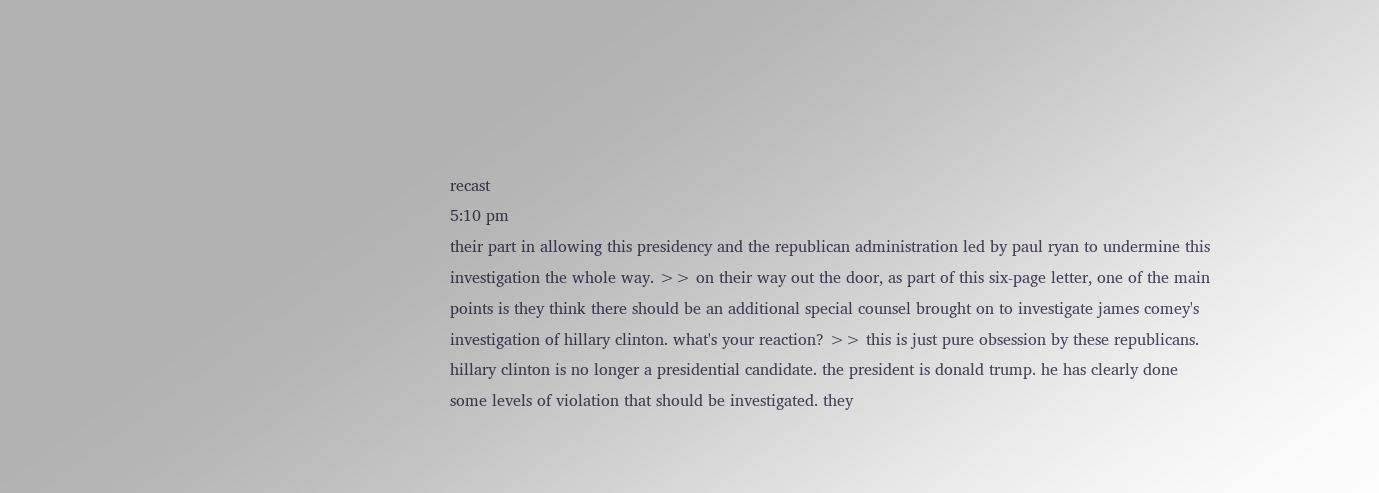recast
5:10 pm
their part in allowing this presidency and the republican administration led by paul ryan to undermine this investigation the whole way. >> on their way out the door, as part of this six-page letter, one of the main points is they think there should be an additional special counsel brought on to investigate james comey's investigation of hillary clinton. what's your reaction? >> this is just pure obsession by these republicans. hillary clinton is no longer a presidential candidate. the president is donald trump. he has clearly done some levels of violation that should be investigated. they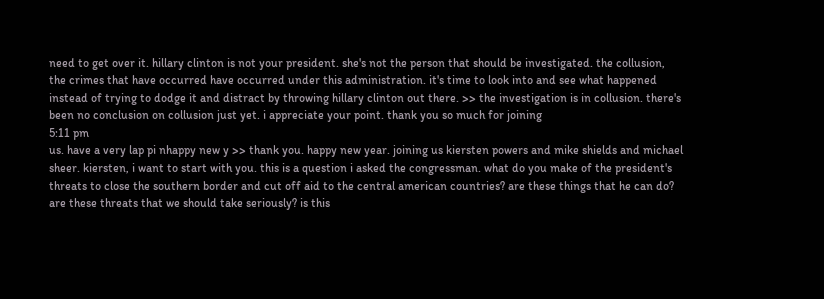need to get over it. hillary clinton is not your president. she's not the person that should be investigated. the collusion, the crimes that have occurred have occurred under this administration. it's time to look into and see what happened instead of trying to dodge it and distract by throwing hillary clinton out there. >> the investigation is in collusion. there's been no conclusion on collusion just yet. i appreciate your point. thank you so much for joining
5:11 pm
us. have a very lap pi nhappy new y >> thank you. happy new year. joining us kiersten powers and mike shields and michael sheer. kiersten, i want to start with you. this is a question i asked the congressman. what do you make of the president's threats to close the southern border and cut off aid to the central american countries? are these things that he can do? are these threats that we should take seriously? is this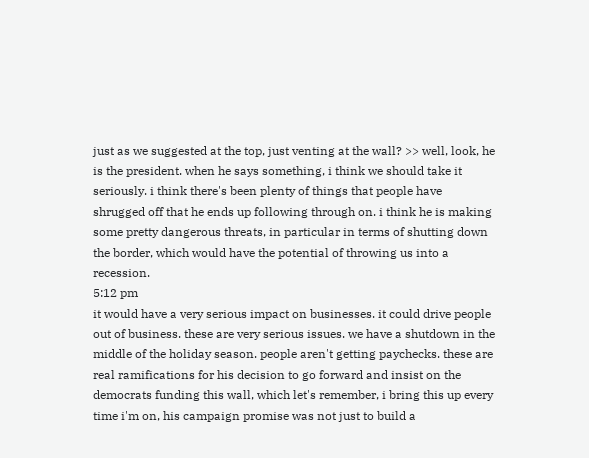just as we suggested at the top, just venting at the wall? >> well, look, he is the president. when he says something, i think we should take it seriously. i think there's been plenty of things that people have shrugged off that he ends up following through on. i think he is making some pretty dangerous threats, in particular in terms of shutting down the border, which would have the potential of throwing us into a recession.
5:12 pm
it would have a very serious impact on businesses. it could drive people out of business. these are very serious issues. we have a shutdown in the middle of the holiday season. people aren't getting paychecks. these are real ramifications for his decision to go forward and insist on the democrats funding this wall, which let's remember, i bring this up every time i'm on, his campaign promise was not just to build a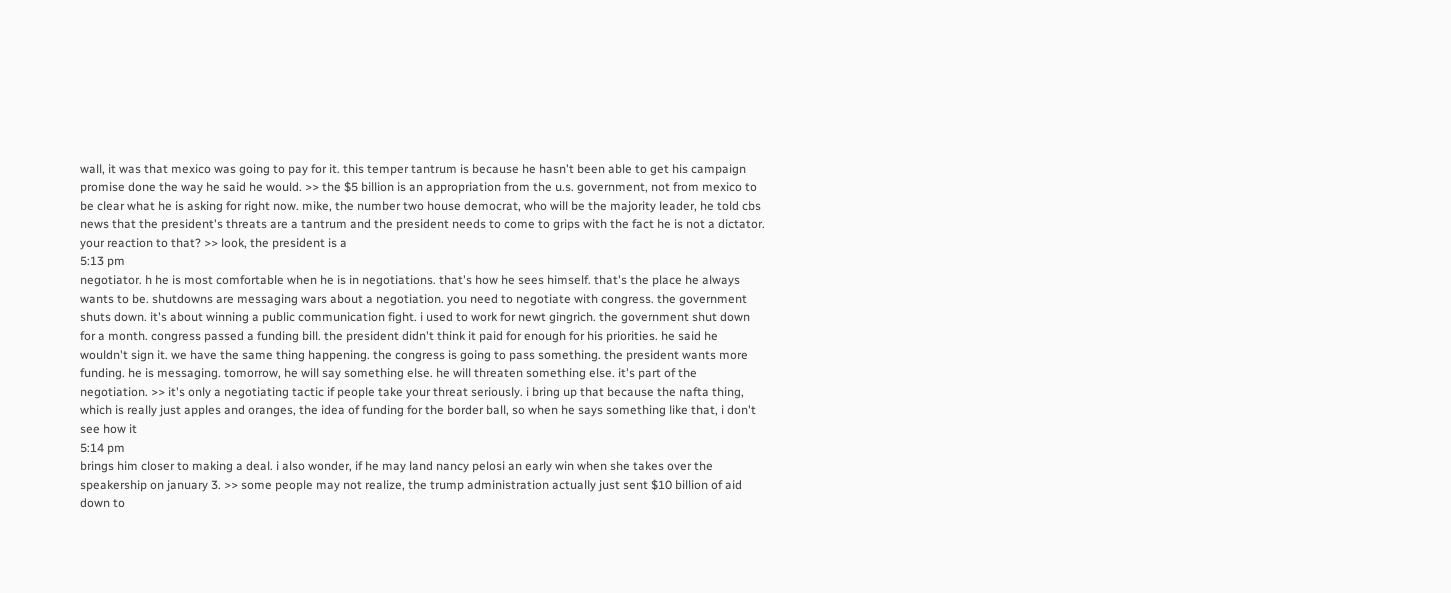wall, it was that mexico was going to pay for it. this temper tantrum is because he hasn't been able to get his campaign promise done the way he said he would. >> the $5 billion is an appropriation from the u.s. government, not from mexico to be clear what he is asking for right now. mike, the number two house democrat, who will be the majority leader, he told cbs news that the president's threats are a tantrum and the president needs to come to grips with the fact he is not a dictator. your reaction to that? >> look, the president is a
5:13 pm
negotiator. h he is most comfortable when he is in negotiations. that's how he sees himself. that's the place he always wants to be. shutdowns are messaging wars about a negotiation. you need to negotiate with congress. the government shuts down. it's about winning a public communication fight. i used to work for newt gingrich. the government shut down for a month. congress passed a funding bill. the president didn't think it paid for enough for his priorities. he said he wouldn't sign it. we have the same thing happening. the congress is going to pass something. the president wants more funding. he is messaging. tomorrow, he will say something else. he will threaten something else. it's part of the negotiation. >> it's only a negotiating tactic if people take your threat seriously. i bring up that because the nafta thing, which is really just apples and oranges, the idea of funding for the border ball, so when he says something like that, i don't see how it
5:14 pm
brings him closer to making a deal. i also wonder, if he may land nancy pelosi an early win when she takes over the speakership on january 3. >> some people may not realize, the trump administration actually just sent $10 billion of aid down to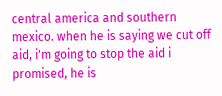central america and southern mexico. when he is saying we cut off aid, i'm going to stop the aid i promised, he is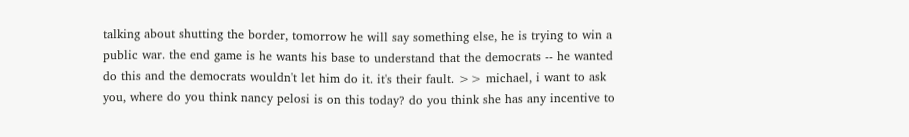talking about shutting the border, tomorrow he will say something else, he is trying to win a public war. the end game is he wants his base to understand that the democrats -- he wanted do this and the democrats wouldn't let him do it. it's their fault. >> michael, i want to ask you, where do you think nancy pelosi is on this today? do you think she has any incentive to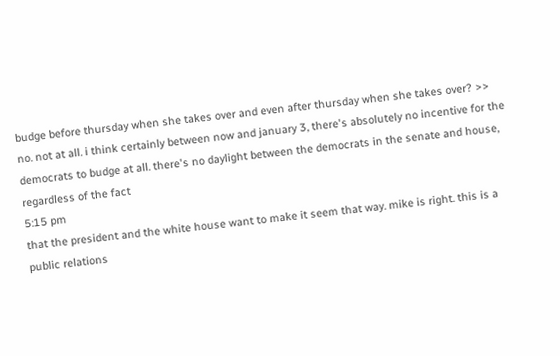budge before thursday when she takes over and even after thursday when she takes over? >> no. not at all. i think certainly between now and january 3, there's absolutely no incentive for the democrats to budge at all. there's no daylight between the democrats in the senate and house, regardless of the fact
5:15 pm
that the president and the white house want to make it seem that way. mike is right. this is a public relations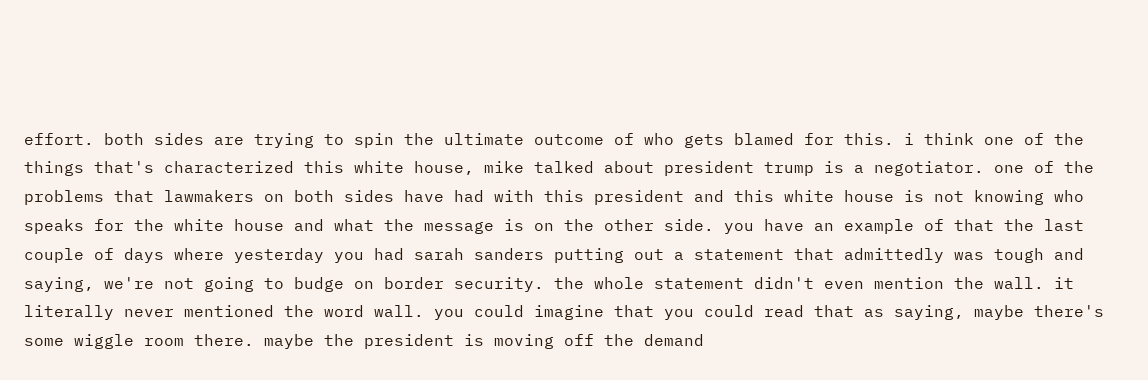effort. both sides are trying to spin the ultimate outcome of who gets blamed for this. i think one of the things that's characterized this white house, mike talked about president trump is a negotiator. one of the problems that lawmakers on both sides have had with this president and this white house is not knowing who speaks for the white house and what the message is on the other side. you have an example of that the last couple of days where yesterday you had sarah sanders putting out a statement that admittedly was tough and saying, we're not going to budge on border security. the whole statement didn't even mention the wall. it literally never mentioned the word wall. you could imagine that you could read that as saying, maybe there's some wiggle room there. maybe the president is moving off the demand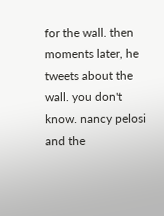for the wall. then moments later, he tweets about the wall. you don't know. nancy pelosi and the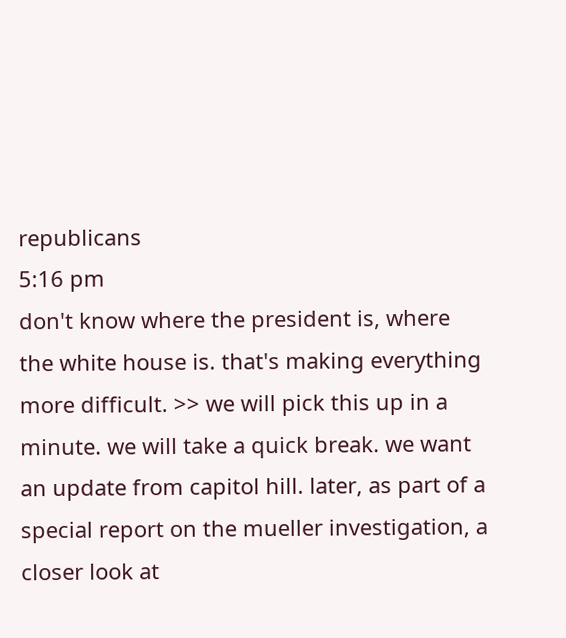republicans
5:16 pm
don't know where the president is, where the white house is. that's making everything more difficult. >> we will pick this up in a minute. we will take a quick break. we want an update from capitol hill. later, as part of a special report on the mueller investigation, a closer look at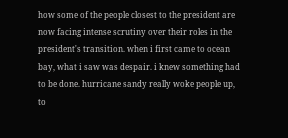how some of the people closest to the president are now facing intense scrutiny over their roles in the president's transition. when i first came to ocean bay, what i saw was despair. i knew something had to be done. hurricane sandy really woke people up, to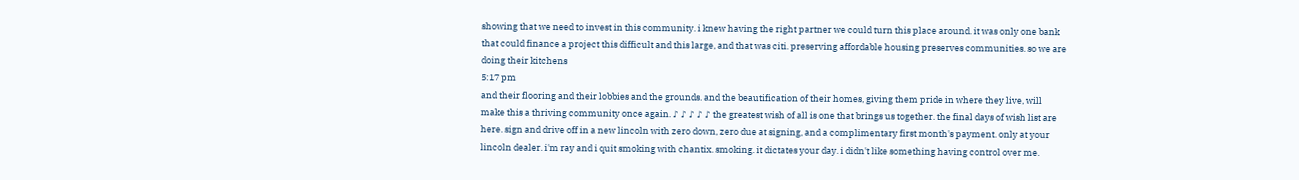showing that we need to invest in this community. i knew having the right partner we could turn this place around. it was only one bank that could finance a project this difficult and this large, and that was citi. preserving affordable housing preserves communities. so we are doing their kitchens
5:17 pm
and their flooring and their lobbies and the grounds. and the beautification of their homes, giving them pride in where they live, will make this a thriving community once again. ♪ ♪ ♪ ♪ ♪ the greatest wish of all is one that brings us together. the final days of wish list are here. sign and drive off in a new lincoln with zero down, zero due at signing, and a complimentary first month's payment. only at your lincoln dealer. i'm ray and i quit smoking with chantix. smoking. it dictates your day. i didn't like something having control over me.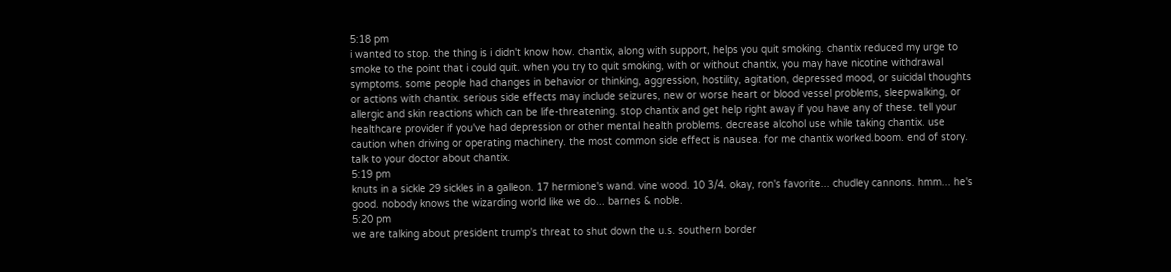5:18 pm
i wanted to stop. the thing is i didn't know how. chantix, along with support, helps you quit smoking. chantix reduced my urge to smoke to the point that i could quit. when you try to quit smoking, with or without chantix, you may have nicotine withdrawal symptoms. some people had changes in behavior or thinking, aggression, hostility, agitation, depressed mood, or suicidal thoughts or actions with chantix. serious side effects may include seizures, new or worse heart or blood vessel problems, sleepwalking, or allergic and skin reactions which can be life-threatening. stop chantix and get help right away if you have any of these. tell your healthcare provider if you've had depression or other mental health problems. decrease alcohol use while taking chantix. use caution when driving or operating machinery. the most common side effect is nausea. for me chantix worked.boom. end of story. talk to your doctor about chantix.
5:19 pm
knuts in a sickle 29 sickles in a galleon. 17 hermione's wand. vine wood. 10 3/4. okay, ron's favorite... chudley cannons. hmm... he's good. nobody knows the wizarding world like we do... barnes & noble.
5:20 pm
we are talking about president trump's threat to shut down the u.s. southern border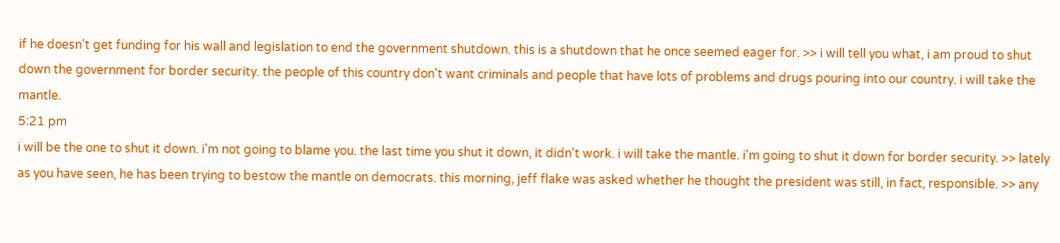if he doesn't get funding for his wall and legislation to end the government shutdown. this is a shutdown that he once seemed eager for. >> i will tell you what, i am proud to shut down the government for border security. the people of this country don't want criminals and people that have lots of problems and drugs pouring into our country. i will take the mantle.
5:21 pm
i will be the one to shut it down. i'm not going to blame you. the last time you shut it down, it didn't work. i will take the mantle. i'm going to shut it down for border security. >> lately as you have seen, he has been trying to bestow the mantle on democrats. this morning, jeff flake was asked whether he thought the president was still, in fact, responsible. >> any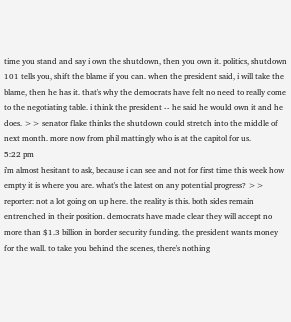time you stand and say i own the shutdown, then you own it. politics, shutdown 101 tells you, shift the blame if you can. when the president said, i will take the blame, then he has it. that's why the democrats have felt no need to really come to the negotiating table. i think the president -- he said he would own it and he does. >> senator flake thinks the shutdown could stretch into the middle of next month. more now from phil mattingly who is at the capitol for us.
5:22 pm
i'm almost hesitant to ask, because i can see and not for first time this week how empty it is where you are. what's the latest on any potential progress? >> reporter: not a lot going on up here. the reality is this. both sides remain entrenched in their position. democrats have made clear they will accept no more than $1.3 billion in border security funding. the president wants money for the wall. to take you behind the scenes, there's nothing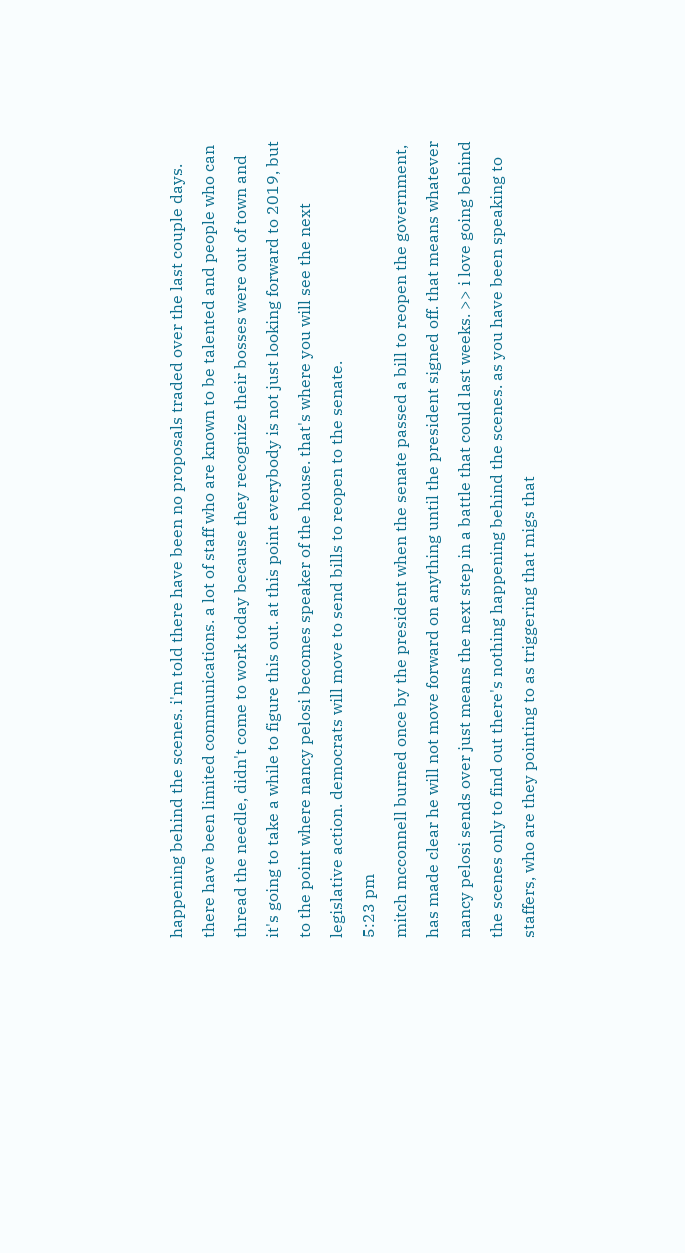happening behind the scenes. i'm told there have been no proposals traded over the last couple days. there have been limited communications. a lot of staff who are known to be talented and people who can thread the needle, didn't come to work today because they recognize their bosses were out of town and it's going to take a while to figure this out. at this point everybody is not just looking forward to 2019, but to the point where nancy pelosi becomes speaker of the house. that's where you will see the next legislative action. democrats will move to send bills to reopen to the senate.
5:23 pm
mitch mcconnell burned once by the president when the senate passed a bill to reopen the government, has made clear he will not move forward on anything until the president signed off. that means whatever nancy pelosi sends over just means the next step in a battle that could last weeks. >> i love going behind the scenes only to find out there's nothing happening behind the scenes. as you have been speaking to staffers, who are they pointing to as triggering that migs that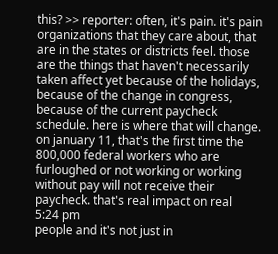this? >> reporter: often, it's pain. it's pain organizations that they care about, that are in the states or districts feel. those are the things that haven't necessarily taken affect yet because of the holidays, because of the change in congress, because of the current paycheck schedule. here is where that will change. on january 11, that's the first time the 800,000 federal workers who are furloughed or not working or working without pay will not receive their paycheck. that's real impact on real
5:24 pm
people and it's not just in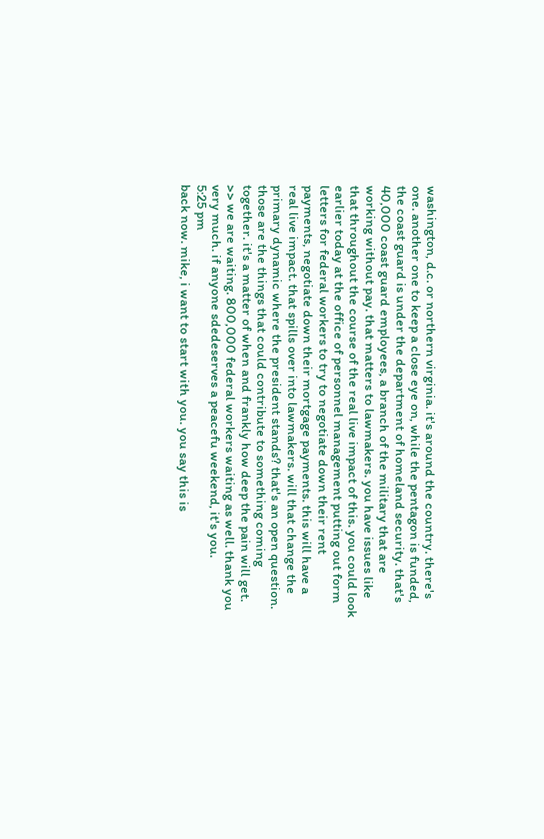washington, d.c. or northern virginia. it's around the country. there's one. another one to keep a close eye on, while the pentagon is funded, the coast guard is under the department of homeland security. that's 40,000 coast guard employees, a branch of the military that are working without pay. that matters to lawmakers. you have issues like that throughout the course of the real live impact of this. you could look earlier today at the office of personnel management putting out form letters for federal workers to try to negotiate down their rent payments, negotiate down their mortgage payments. this will have a real live impact. that spills over into lawmakers. will that change the primary dynamic where the president stands? that's an open question. those are the things that could contribute to something coming together. it's a matter of when and frankly how deep the pain will get. >> we are waiting. 800,000 federal workers waiting as well. thank you very much. if anyone sdedeserves a peacefu weekend, it's you.
5:25 pm
back now. mike, i want to start with you. you say this is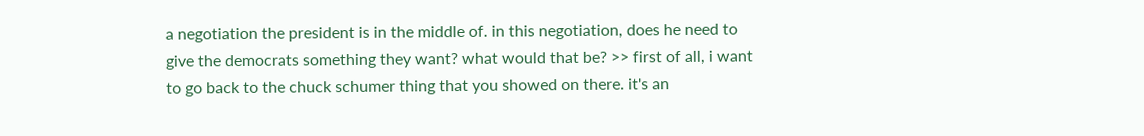a negotiation the president is in the middle of. in this negotiation, does he need to give the democrats something they want? what would that be? >> first of all, i want to go back to the chuck schumer thing that you showed on there. it's an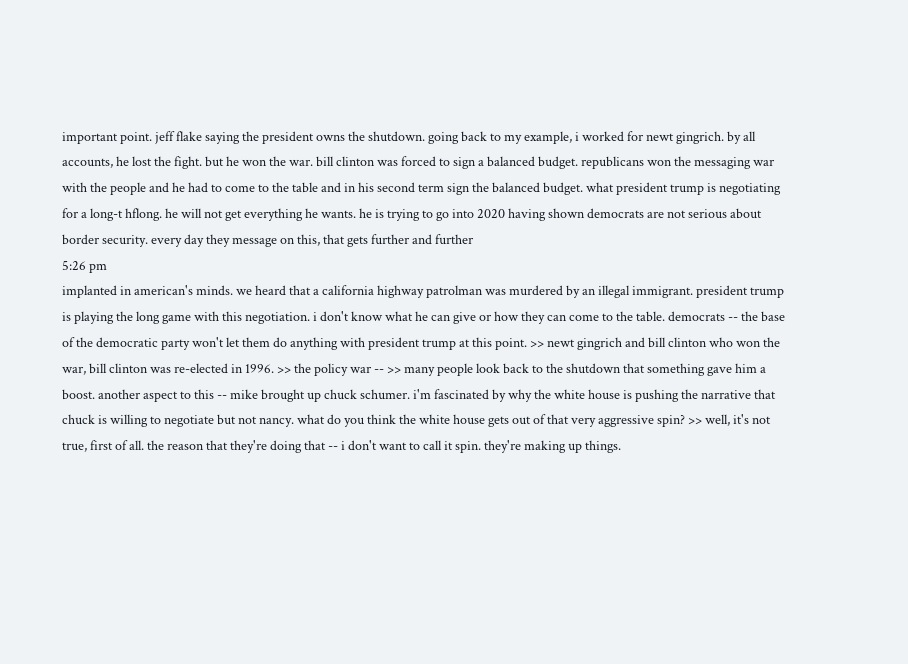important point. jeff flake saying the president owns the shutdown. going back to my example, i worked for newt gingrich. by all accounts, he lost the fight. but he won the war. bill clinton was forced to sign a balanced budget. republicans won the messaging war with the people and he had to come to the table and in his second term sign the balanced budget. what president trump is negotiating for a long-t hflong. he will not get everything he wants. he is trying to go into 2020 having shown democrats are not serious about border security. every day they message on this, that gets further and further
5:26 pm
implanted in american's minds. we heard that a california highway patrolman was murdered by an illegal immigrant. president trump is playing the long game with this negotiation. i don't know what he can give or how they can come to the table. democrats -- the base of the democratic party won't let them do anything with president trump at this point. >> newt gingrich and bill clinton who won the war, bill clinton was re-elected in 1996. >> the policy war -- >> many people look back to the shutdown that something gave him a boost. another aspect to this -- mike brought up chuck schumer. i'm fascinated by why the white house is pushing the narrative that chuck is willing to negotiate but not nancy. what do you think the white house gets out of that very aggressive spin? >> well, it's not true, first of all. the reason that they're doing that -- i don't want to call it spin. they're making up things.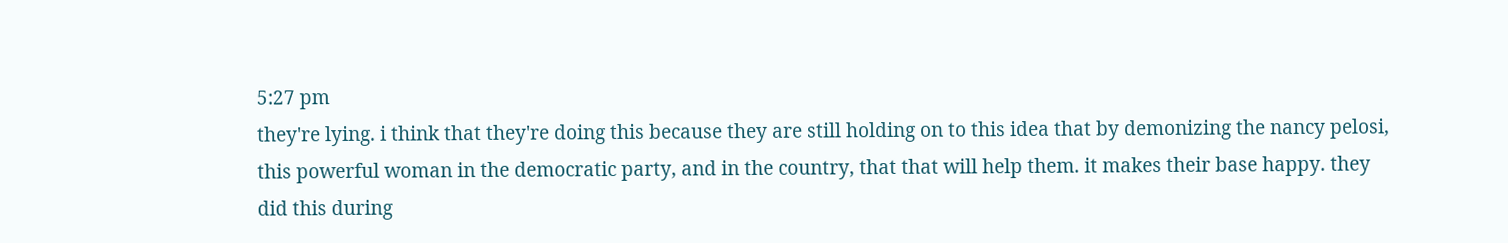5:27 pm
they're lying. i think that they're doing this because they are still holding on to this idea that by demonizing the nancy pelosi, this powerful woman in the democratic party, and in the country, that that will help them. it makes their base happy. they did this during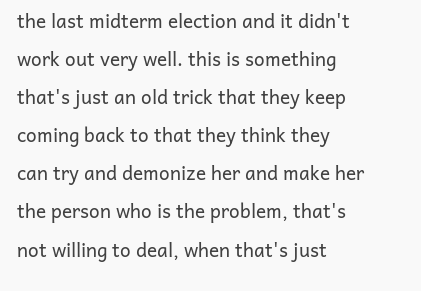the last midterm election and it didn't work out very well. this is something that's just an old trick that they keep coming back to that they think they can try and demonize her and make her the person who is the problem, that's not willing to deal, when that's just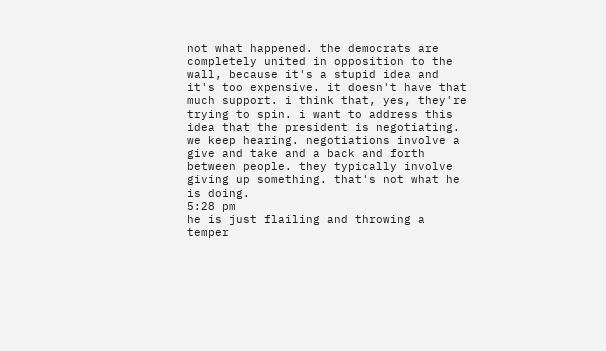not what happened. the democrats are completely united in opposition to the wall, because it's a stupid idea and it's too expensive. it doesn't have that much support. i think that, yes, they're trying to spin. i want to address this idea that the president is negotiating. we keep hearing. negotiations involve a give and take and a back and forth between people. they typically involve giving up something. that's not what he is doing.
5:28 pm
he is just flailing and throwing a temper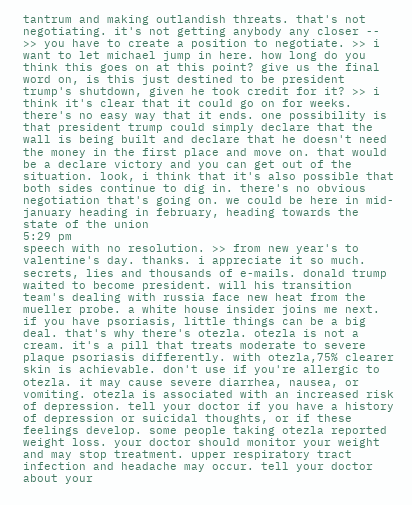tantrum and making outlandish threats. that's not negotiating. it's not getting anybody any closer -- >> you have to create a position to negotiate. >> i want to let michael jump in here. how long do you think this goes on at this point? give us the final word on, is this just destined to be president trump's shutdown, given he took credit for it? >> i think it's clear that it could go on for weeks. there's no easy way that it ends. one possibility is that president trump could simply declare that the wall is being built and declare that he doesn't need the money in the first place and move on. that would be a declare victory and you can get out of the situation. look, i think that it's also possible that both sides continue to dig in. there's no obvious negotiation that's going on. we could be here in mid-january heading in february, heading towards the state of the union
5:29 pm
speech with no resolution. >> from new year's to valentine's day. thanks. i appreciate it so much. secrets, lies and thousands of e-mails. donald trump waited to become president. will his transition team's dealing with russia face new heat from the mueller probe. a white house insider joins me next. if you have psoriasis, little things can be a big deal. that's why there's otezla. otezla is not a cream. it's a pill that treats moderate to severe plaque psoriasis differently. with otezla,75% clearer skin is achievable. don't use if you're allergic to otezla. it may cause severe diarrhea, nausea, or vomiting. otezla is associated with an increased risk of depression. tell your doctor if you have a history of depression or suicidal thoughts, or if these feelings develop. some people taking otezla reported weight loss. your doctor should monitor your weight and may stop treatment. upper respiratory tract infection and headache may occur. tell your doctor about your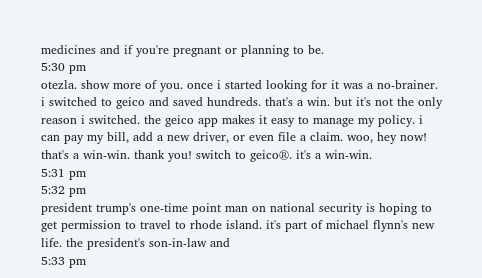medicines and if you're pregnant or planning to be.
5:30 pm
otezla. show more of you. once i started looking for it was a no-brainer. i switched to geico and saved hundreds. that's a win. but it's not the only reason i switched. the geico app makes it easy to manage my policy. i can pay my bill, add a new driver, or even file a claim. woo, hey now! that's a win-win. thank you! switch to geico®. it's a win-win.
5:31 pm
5:32 pm
president trump's one-time point man on national security is hoping to get permission to travel to rhode island. it's part of michael flynn's new life. the president's son-in-law and
5:33 pm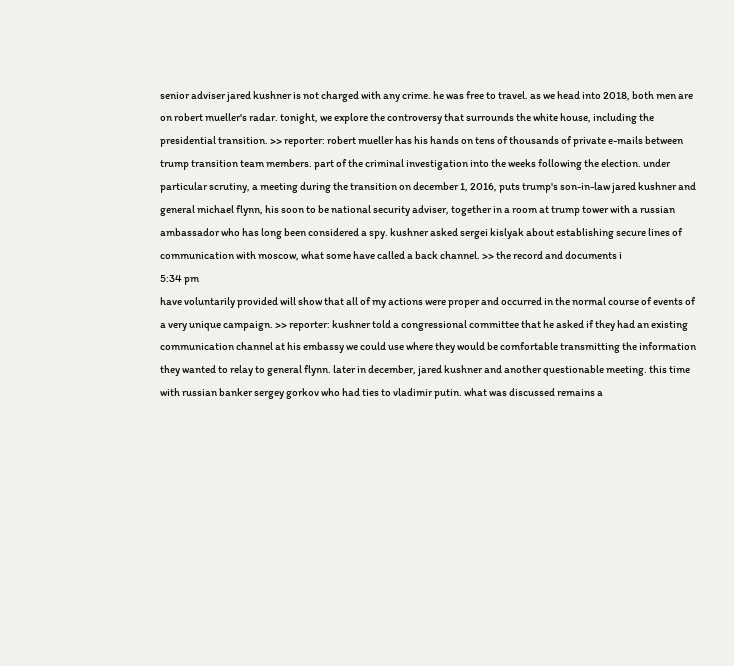senior adviser jared kushner is not charged with any crime. he was free to travel. as we head into 2018, both men are on robert mueller's radar. tonight, we explore the controversy that surrounds the white house, including the presidential transition. >> reporter: robert mueller has his hands on tens of thousands of private e-mails between trump transition team members. part of the criminal investigation into the weeks following the election. under particular scrutiny, a meeting during the transition on december 1, 2016, puts trump's son-in-law jared kushner and general michael flynn, his soon to be national security adviser, together in a room at trump tower with a russian ambassador who has long been considered a spy. kushner asked sergei kislyak about establishing secure lines of communication with moscow, what some have called a back channel. >> the record and documents i
5:34 pm
have voluntarily provided will show that all of my actions were proper and occurred in the normal course of events of a very unique campaign. >> reporter: kushner told a congressional committee that he asked if they had an existing communication channel at his embassy we could use where they would be comfortable transmitting the information they wanted to relay to general flynn. later in december, jared kushner and another questionable meeting. this time with russian banker sergey gorkov who had ties to vladimir putin. what was discussed remains a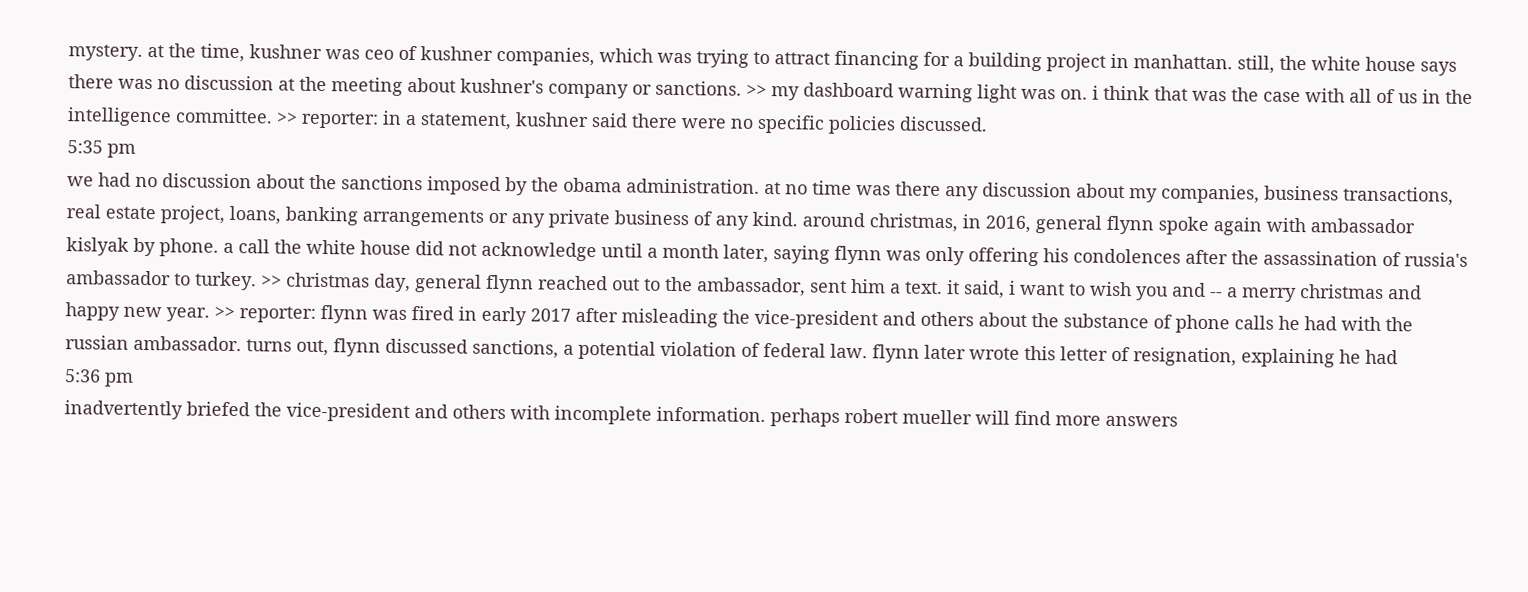mystery. at the time, kushner was ceo of kushner companies, which was trying to attract financing for a building project in manhattan. still, the white house says there was no discussion at the meeting about kushner's company or sanctions. >> my dashboard warning light was on. i think that was the case with all of us in the intelligence committee. >> reporter: in a statement, kushner said there were no specific policies discussed.
5:35 pm
we had no discussion about the sanctions imposed by the obama administration. at no time was there any discussion about my companies, business transactions, real estate project, loans, banking arrangements or any private business of any kind. around christmas, in 2016, general flynn spoke again with ambassador kislyak by phone. a call the white house did not acknowledge until a month later, saying flynn was only offering his condolences after the assassination of russia's ambassador to turkey. >> christmas day, general flynn reached out to the ambassador, sent him a text. it said, i want to wish you and -- a merry christmas and happy new year. >> reporter: flynn was fired in early 2017 after misleading the vice-president and others about the substance of phone calls he had with the russian ambassador. turns out, flynn discussed sanctions, a potential violation of federal law. flynn later wrote this letter of resignation, explaining he had
5:36 pm
inadvertently briefed the vice-president and others with incomplete information. perhaps robert mueller will find more answers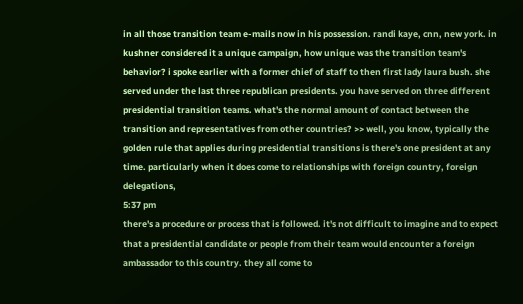in all those transition team e-mails now in his possession. randi kaye, cnn, new york. in kushner considered it a unique campaign, how unique was the transition team's behavior? i spoke earlier with a former chief of staff to then first lady laura bush. she served under the last three republican presidents. you have served on three different presidential transition teams. what's the normal amount of contact between the transition and representatives from other countries? >> well, you know, typically the golden rule that applies during presidential transitions is there's one president at any time. particularly when it does come to relationships with foreign country, foreign delegations,
5:37 pm
there's a procedure or process that is followed. it's not difficult to imagine and to expect that a presidential candidate or people from their team would encounter a foreign ambassador to this country. they all come to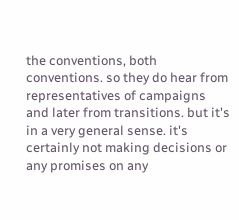the conventions, both conventions. so they do hear from representatives of campaigns and later from transitions. but it's in a very general sense. it's certainly not making decisions or any promises on any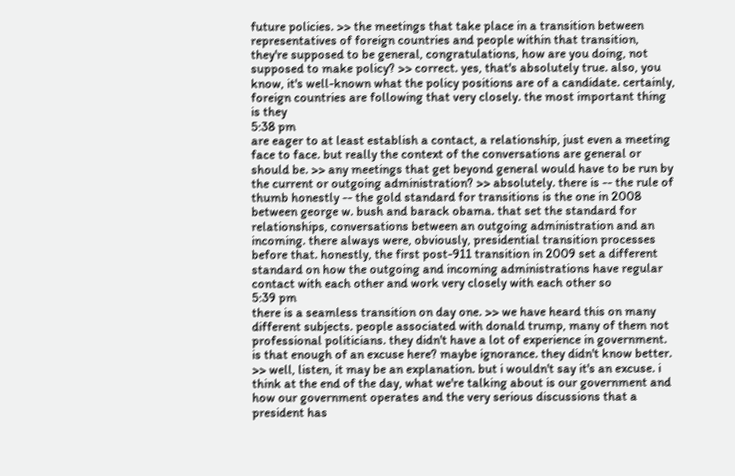future policies. >> the meetings that take place in a transition between representatives of foreign countries and people within that transition, they're supposed to be general, congratulations, how are you doing, not supposed to make policy? >> correct. yes, that's absolutely true. also, you know, it's well-known what the policy positions are of a candidate. certainly, foreign countries are following that very closely. the most important thing is they
5:38 pm
are eager to at least establish a contact, a relationship, just even a meeting face to face. but really the context of the conversations are general or should be. >> any meetings that get beyond general would have to be run by the current or outgoing administration? >> absolutely. there is -- the rule of thumb honestly -- the gold standard for transitions is the one in 2008 between george w. bush and barack obama. that set the standard for relationships, conversations between an outgoing administration and an incoming. there always were, obviously, presidential transition processes before that. honestly, the first post-911 transition in 2009 set a different standard on how the outgoing and incoming administrations have regular contact with each other and work very closely with each other so
5:39 pm
there is a seamless transition on day one. >> we have heard this on many different subjects. people associated with donald trump, many of them not professional politicians. they didn't have a lot of experience in government. is that enough of an excuse here? maybe ignorance. they didn't know better. >> well, listen, it may be an explanation. but i wouldn't say it's an excuse. i think at the end of the day, what we're talking about is our government and how our government operates and the very serious discussions that a president has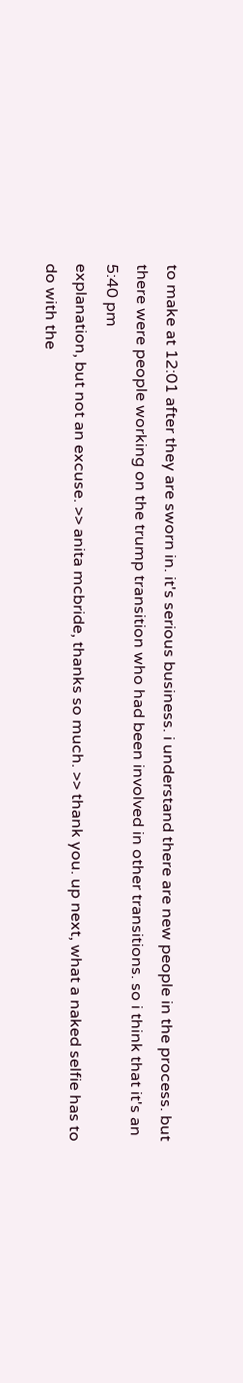to make at 12:01 after they are sworn in. it's serious business. i understand there are new people in the process. but there were people working on the trump transition who had been involved in other transitions. so i think that it's an
5:40 pm
explanation, but not an excuse. >> anita mcbride, thanks so much. >> thank you. up next, what a naked selfie has to do with the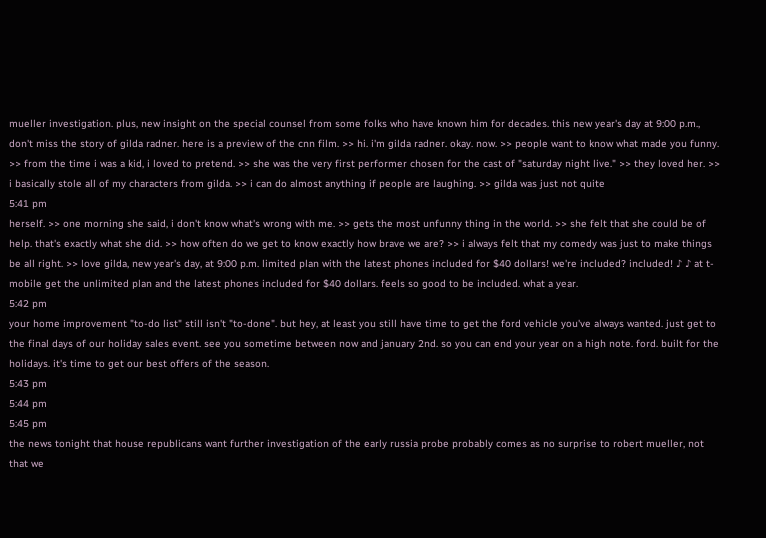mueller investigation. plus, new insight on the special counsel from some folks who have known him for decades. this new year's day at 9:00 p.m., don't miss the story of gilda radner. here is a preview of the cnn film. >> hi. i'm gilda radner. okay. now. >> people want to know what made you funny. >> from the time i was a kid, i loved to pretend. >> she was the very first performer chosen for the cast of "saturday night live." >> they loved her. >> i basically stole all of my characters from gilda. >> i can do almost anything if people are laughing. >> gilda was just not quite
5:41 pm
herself. >> one morning she said, i don't know what's wrong with me. >> gets the most unfunny thing in the world. >> she felt that she could be of help. that's exactly what she did. >> how often do we get to know exactly how brave we are? >> i always felt that my comedy was just to make things be all right. >> love gilda, new year's day, at 9:00 p.m. limited plan with the latest phones included for $40 dollars! we're included? included! ♪ ♪ at t-mobile get the unlimited plan and the latest phones included for $40 dollars. feels so good to be included. what a year.
5:42 pm
your home improvement "to-do list" still isn't "to-done". but hey, at least you still have time to get the ford vehicle you've always wanted. just get to the final days of our holiday sales event. see you sometime between now and january 2nd. so you can end your year on a high note. ford. built for the holidays. it's time to get our best offers of the season.
5:43 pm
5:44 pm
5:45 pm
the news tonight that house republicans want further investigation of the early russia probe probably comes as no surprise to robert mueller, not that we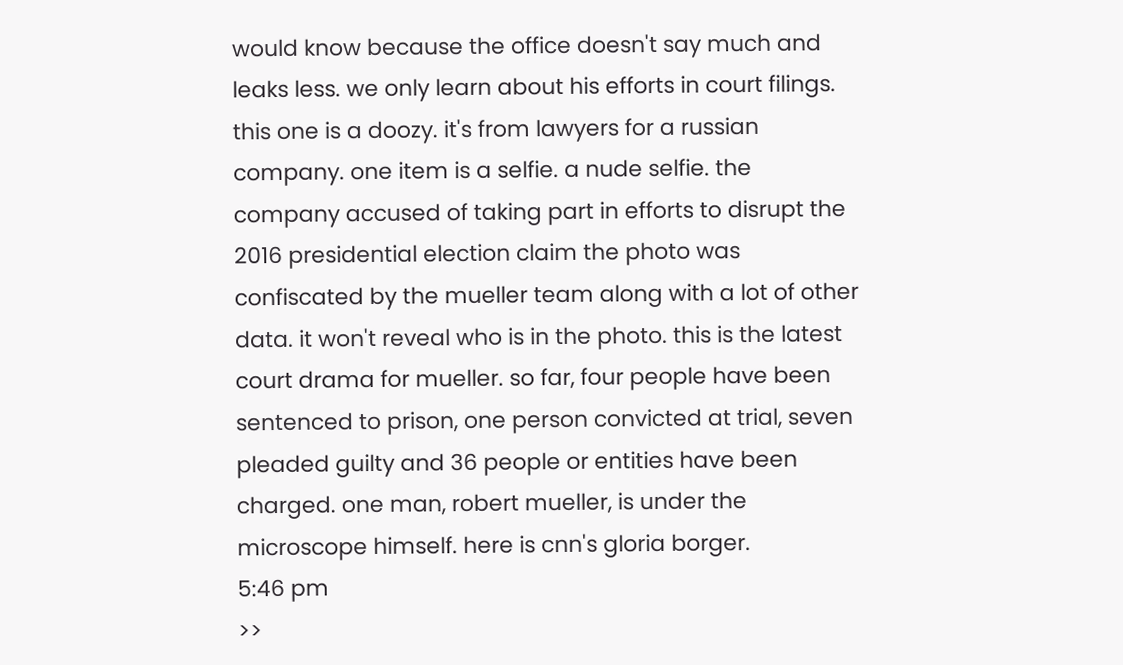would know because the office doesn't say much and leaks less. we only learn about his efforts in court filings. this one is a doozy. it's from lawyers for a russian company. one item is a selfie. a nude selfie. the company accused of taking part in efforts to disrupt the 2016 presidential election claim the photo was confiscated by the mueller team along with a lot of other data. it won't reveal who is in the photo. this is the latest court drama for mueller. so far, four people have been sentenced to prison, one person convicted at trial, seven pleaded guilty and 36 people or entities have been charged. one man, robert mueller, is under the microscope himself. here is cnn's gloria borger.
5:46 pm
>>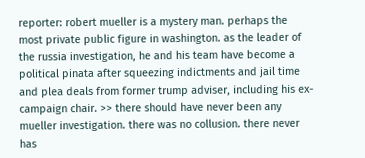reporter: robert mueller is a mystery man. perhaps the most private public figure in washington. as the leader of the russia investigation, he and his team have become a political pinata after squeezing indictments and jail time and plea deals from former trump adviser, including his ex-campaign chair. >> there should have never been any mueller investigation. there was no collusion. there never has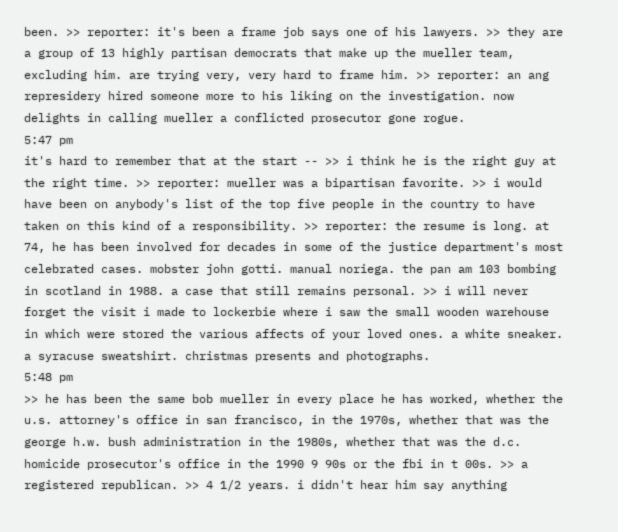been. >> reporter: it's been a frame job says one of his lawyers. >> they are a group of 13 highly partisan democrats that make up the mueller team, excluding him. are trying very, very hard to frame him. >> reporter: an ang represidery hired someone more to his liking on the investigation. now delights in calling mueller a conflicted prosecutor gone rogue.
5:47 pm
it's hard to remember that at the start -- >> i think he is the right guy at the right time. >> reporter: mueller was a bipartisan favorite. >> i would have been on anybody's list of the top five people in the country to have taken on this kind of a responsibility. >> reporter: the resume is long. at 74, he has been involved for decades in some of the justice department's most celebrated cases. mobster john gotti. manual noriega. the pan am 103 bombing in scotland in 1988. a case that still remains personal. >> i will never forget the visit i made to lockerbie where i saw the small wooden warehouse in which were stored the various affects of your loved ones. a white sneaker. a syracuse sweatshirt. christmas presents and photographs.
5:48 pm
>> he has been the same bob mueller in every place he has worked, whether the u.s. attorney's office in san francisco, in the 1970s, whether that was the george h.w. bush administration in the 1980s, whether that was the d.c. homicide prosecutor's office in the 1990 9 90s or the fbi in t 00s. >> a registered republican. >> 4 1/2 years. i didn't hear him say anything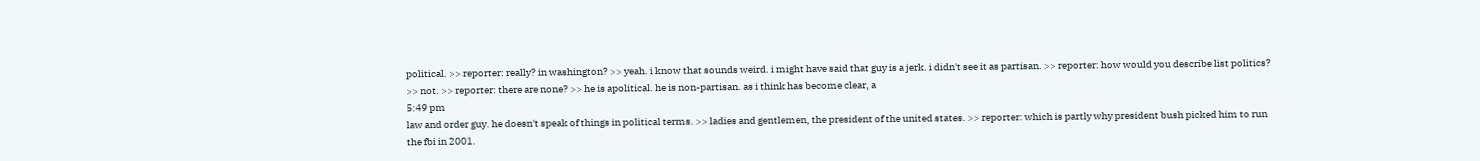political. >> reporter: really? in washington? >> yeah. i know that sounds weird. i might have said that guy is a jerk. i didn't see it as partisan. >> reporter: how would you describe list politics? >> not. >> reporter: there are none? >> he is apolitical. he is non-partisan. as i think has become clear, a
5:49 pm
law and order guy. he doesn't speak of things in political terms. >> ladies and gentlemen, the president of the united states. >> reporter: which is partly why president bush picked him to run the fbi in 2001.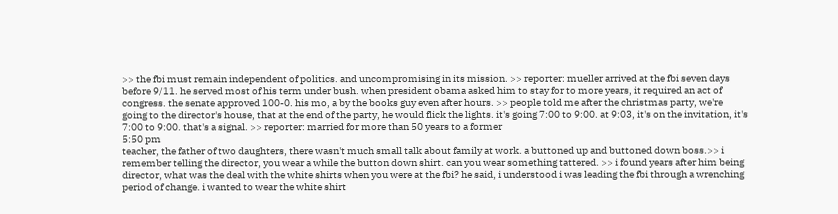>> the fbi must remain independent of politics. and uncompromising in its mission. >> reporter: mueller arrived at the fbi seven days before 9/11. he served most of his term under bush. when president obama asked him to stay for to more years, it required an act of congress. the senate approved 100-0. his mo, a by the books guy even after hours. >> people told me after the christmas party, we're going to the director's house, that at the end of the party, he would flick the lights. it's going 7:00 to 9:00. at 9:03, it's on the invitation, it's 7:00 to 9:00. that's a signal. >> reporter: married for more than 50 years to a former
5:50 pm
teacher, the father of two daughters, there wasn't much small talk about family at work. a buttoned up and buttoned down boss.>> i remember telling the director, you wear a while the button down shirt. can you wear something tattered. >> i found years after him being director, what was the deal with the white shirts when you were at the fbi? he said, i understood i was leading the fbi through a wrenching period of change. i wanted to wear the white shirt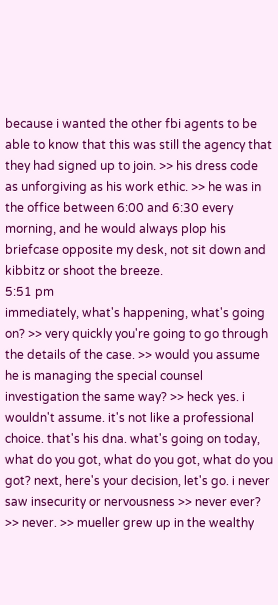because i wanted the other fbi agents to be able to know that this was still the agency that they had signed up to join. >> his dress code as unforgiving as his work ethic. >> he was in the office between 6:00 and 6:30 every morning, and he would always plop his briefcase opposite my desk, not sit down and kibbitz or shoot the breeze.
5:51 pm
immediately, what's happening, what's going on? >> very quickly you're going to go through the details of the case. >> would you assume he is managing the special counsel investigation the same way? >> heck yes. i wouldn't assume. it's not like a professional choice. that's his dna. what's going on today, what do you got, what do you got, what do you got? next, here's your decision, let's go. i never saw insecurity or nervousness >> never ever? >> never. >> mueller grew up in the wealthy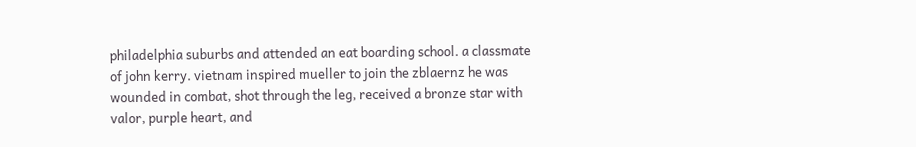philadelphia suburbs and attended an eat boarding school. a classmate of john kerry. vietnam inspired mueller to join the zblaernz he was wounded in combat, shot through the leg, received a bronze star with valor, purple heart, and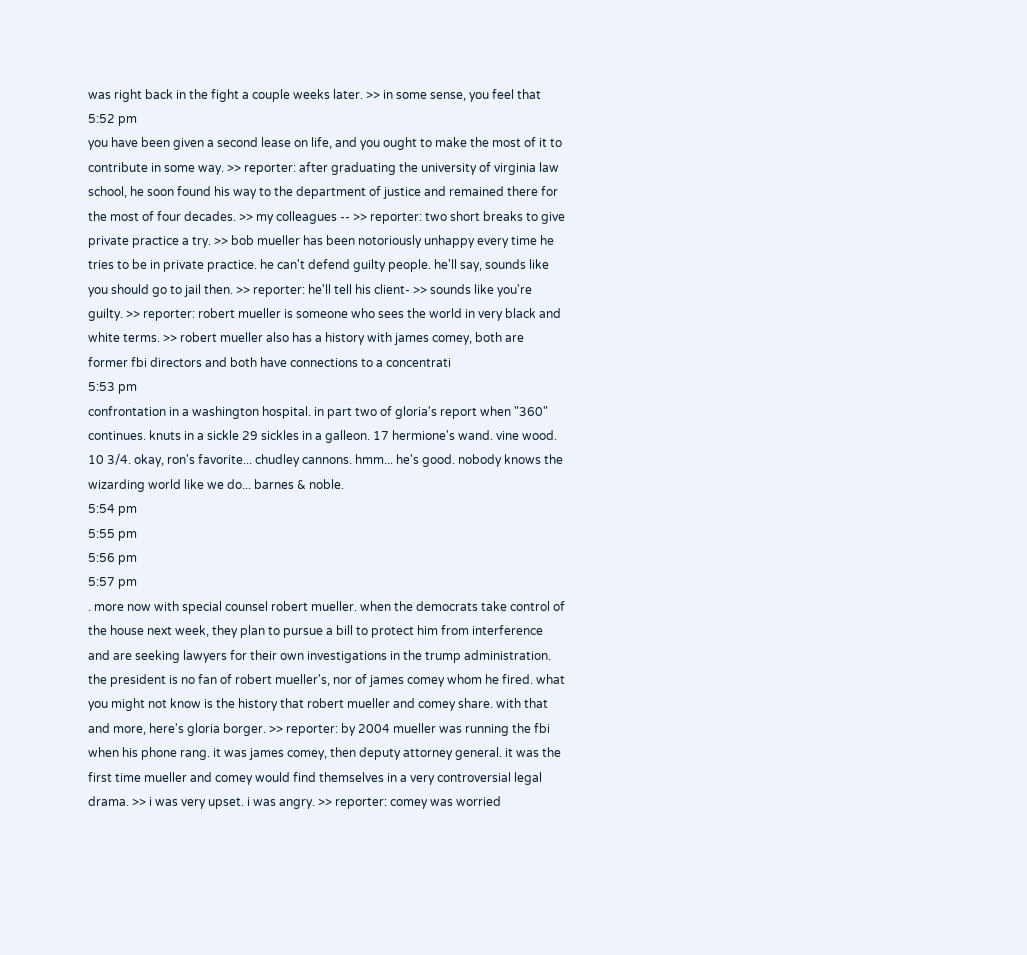was right back in the fight a couple weeks later. >> in some sense, you feel that
5:52 pm
you have been given a second lease on life, and you ought to make the most of it to contribute in some way. >> reporter: after graduating the university of virginia law school, he soon found his way to the department of justice and remained there for the most of four decades. >> my colleagues -- >> reporter: two short breaks to give private practice a try. >> bob mueller has been notoriously unhappy every time he tries to be in private practice. he can't defend guilty people. he'll say, sounds like you should go to jail then. >> reporter: he'll tell his client- >> sounds like you're guilty. >> reporter: robert mueller is someone who sees the world in very black and white terms. >> robert mueller also has a history with james comey, both are former fbi directors and both have connections to a concentrati
5:53 pm
confrontation in a washington hospital. in part two of gloria's report when "360" continues. knuts in a sickle 29 sickles in a galleon. 17 hermione's wand. vine wood. 10 3/4. okay, ron's favorite... chudley cannons. hmm... he's good. nobody knows the wizarding world like we do... barnes & noble.
5:54 pm
5:55 pm
5:56 pm
5:57 pm
. more now with special counsel robert mueller. when the democrats take control of the house next week, they plan to pursue a bill to protect him from interference and are seeking lawyers for their own investigations in the trump administration. the president is no fan of robert mueller's, nor of james comey whom he fired. what you might not know is the history that robert mueller and comey share. with that and more, here's gloria borger. >> reporter: by 2004 mueller was running the fbi when his phone rang. it was james comey, then deputy attorney general. it was the first time mueller and comey would find themselves in a very controversial legal drama. >> i was very upset. i was angry. >> reporter: comey was worried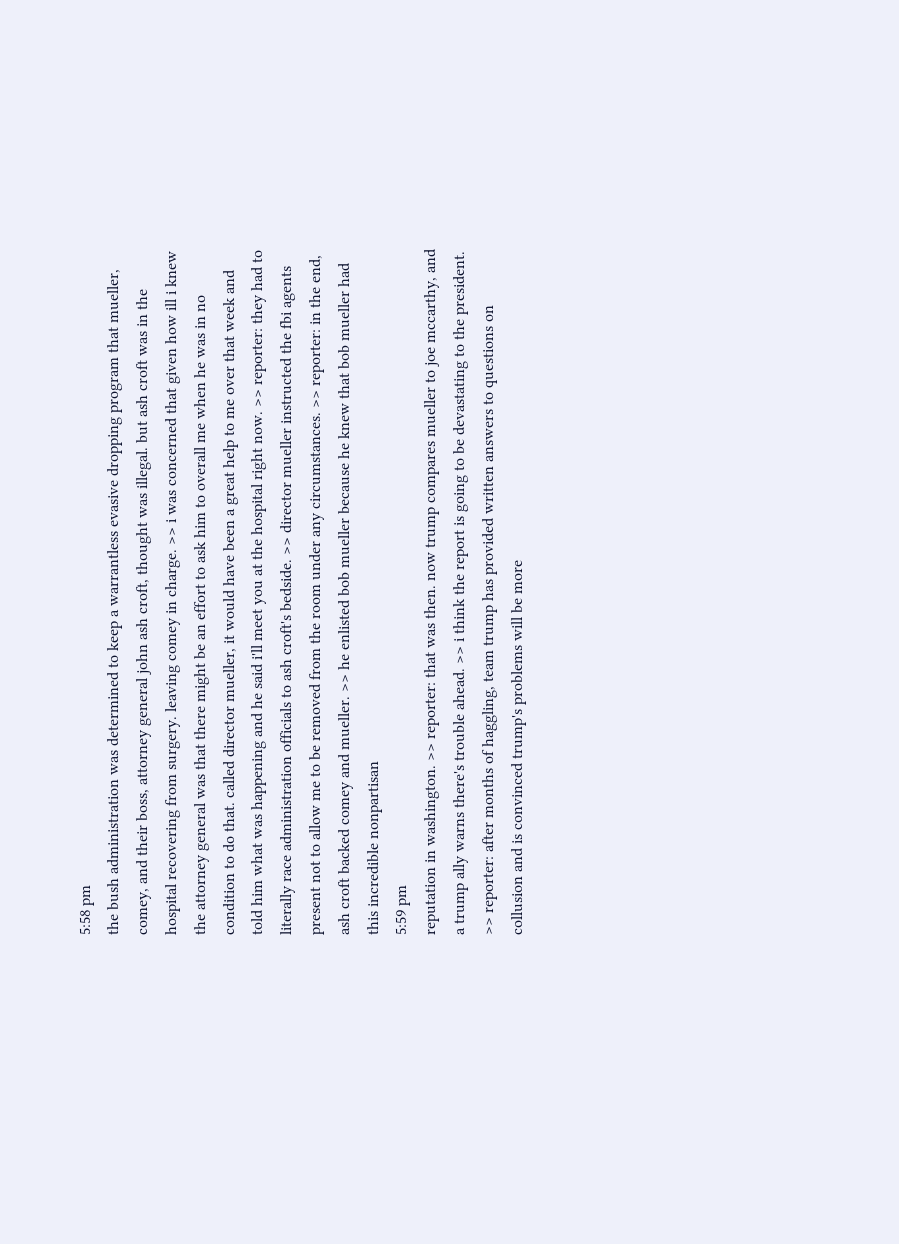5:58 pm
the bush administration was determined to keep a warrantless evasive dropping program that mueller, comey, and their boss, attorney general john ash croft, thought was illegal. but ash croft was in the hospital recovering from surgery. leaving comey in charge. >> i was concerned that given how ill i knew the attorney general was that there might be an effort to ask him to overall me when he was in no condition to do that. called director mueller, it would have been a great help to me over that week and told him what was happening and he said i'll meet you at the hospital right now. >> reporter: they had to literally race administration officials to ash croft's bedside. >> director mueller instructed the fbi agents present not to allow me to be removed from the room under any circumstances. >> reporter: in the end, ash croft backed comey and mueller. >> he enlisted bob mueller because he knew that bob mueller had this incredible nonpartisan
5:59 pm
reputation in washington. >> reporter: that was then. now trump compares mueller to joe mccarthy, and a trump ally warns there's trouble ahead. >> i think the report is going to be devastating to the president. >> reporter: after months of haggling, team trump has provided written answers to questions on collusion and is convinced trump's problems will be more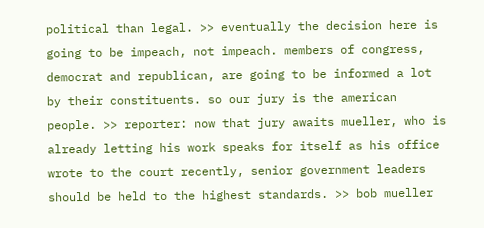political than legal. >> eventually the decision here is going to be impeach, not impeach. members of congress, democrat and republican, are going to be informed a lot by their constituents. so our jury is the american people. >> reporter: now that jury awaits mueller, who is already letting his work speaks for itself as his office wrote to the court recently, senior government leaders should be held to the highest standards. >> bob mueller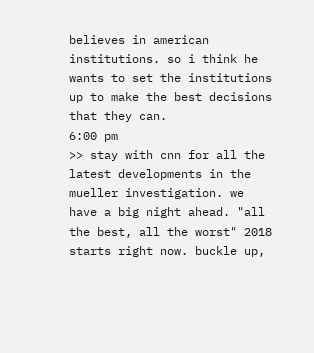believes in american institutions. so i think he wants to set the institutions up to make the best decisions that they can.
6:00 pm
>> stay with cnn for all the latest developments in the mueller investigation. we have a big night ahead. "all the best, all the worst" 2018 starts right now. buckle up,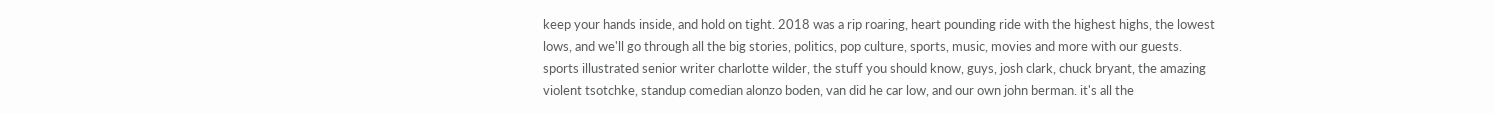keep your hands inside, and hold on tight. 2018 was a rip roaring, heart pounding ride with the highest highs, the lowest lows, and we'll go through all the big stories, politics, pop culture, sports, music, movies and more with our guests. sports illustrated senior writer charlotte wilder, the stuff you should know, guys, josh clark, chuck bryant, the amazing violent tsotchke, standup comedian alonzo boden, van did he car low, and our own john berman. it's all the